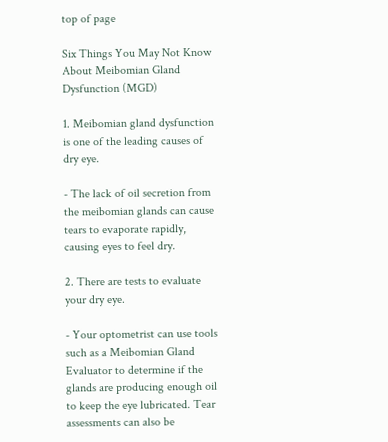top of page

Six Things You May Not Know About Meibomian Gland Dysfunction (MGD)

1. Meibomian gland dysfunction is one of the leading causes of dry eye.

- The lack of oil secretion from the meibomian glands can cause tears to evaporate rapidly, causing eyes to feel dry.

2. There are tests to evaluate your dry eye.

- Your optometrist can use tools such as a Meibomian Gland Evaluator to determine if the glands are producing enough oil to keep the eye lubricated. Tear assessments can also be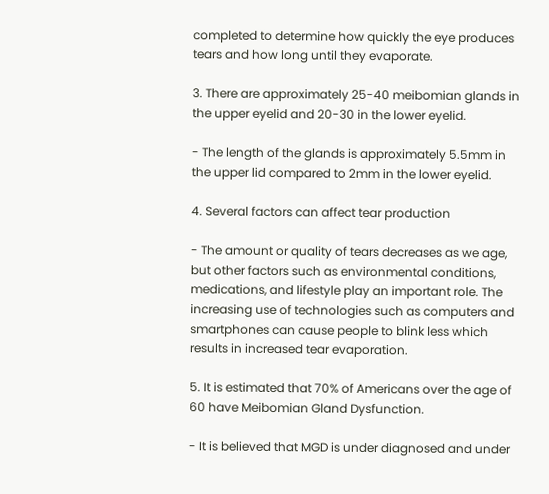completed to determine how quickly the eye produces tears and how long until they evaporate.

3. There are approximately 25-40 meibomian glands in the upper eyelid and 20-30 in the lower eyelid.

- The length of the glands is approximately 5.5mm in the upper lid compared to 2mm in the lower eyelid.

4. Several factors can affect tear production

- The amount or quality of tears decreases as we age, but other factors such as environmental conditions, medications, and lifestyle play an important role. The increasing use of technologies such as computers and smartphones can cause people to blink less which results in increased tear evaporation.

5. It is estimated that 70% of Americans over the age of 60 have Meibomian Gland Dysfunction.

- It is believed that MGD is under diagnosed and under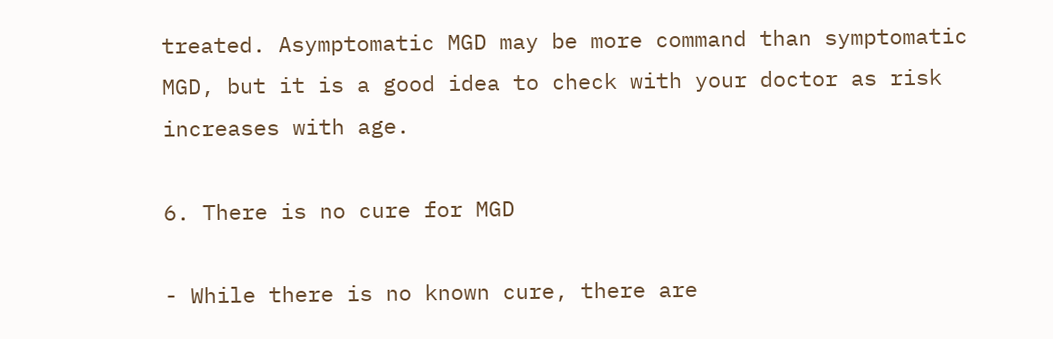treated. Asymptomatic MGD may be more command than symptomatic MGD, but it is a good idea to check with your doctor as risk increases with age.

6. There is no cure for MGD

- While there is no known cure, there are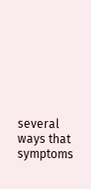several ways that symptoms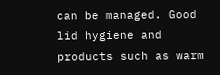can be managed. Good lid hygiene and products such as warm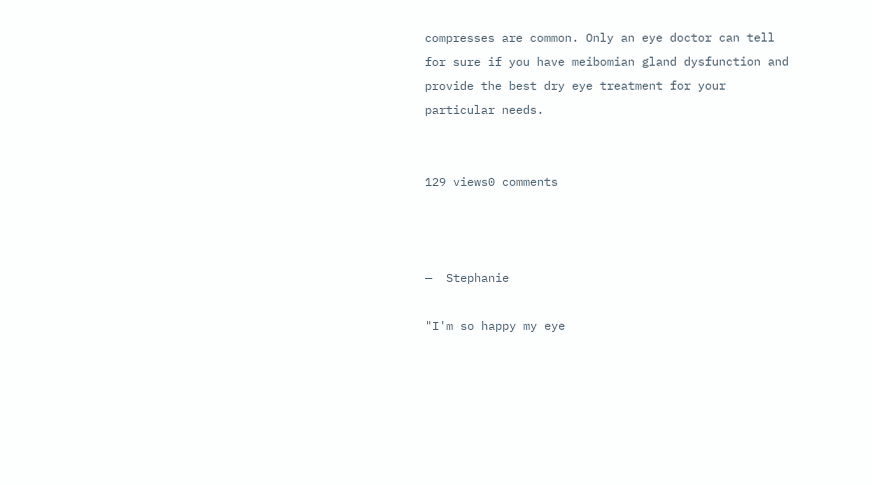compresses are common. Only an eye doctor can tell for sure if you have meibomian gland dysfunction and provide the best dry eye treatment for your particular needs.


129 views0 comments



—  Stephanie

"I'm so happy my eye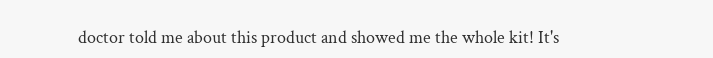doctor told me about this product and showed me the whole kit! It's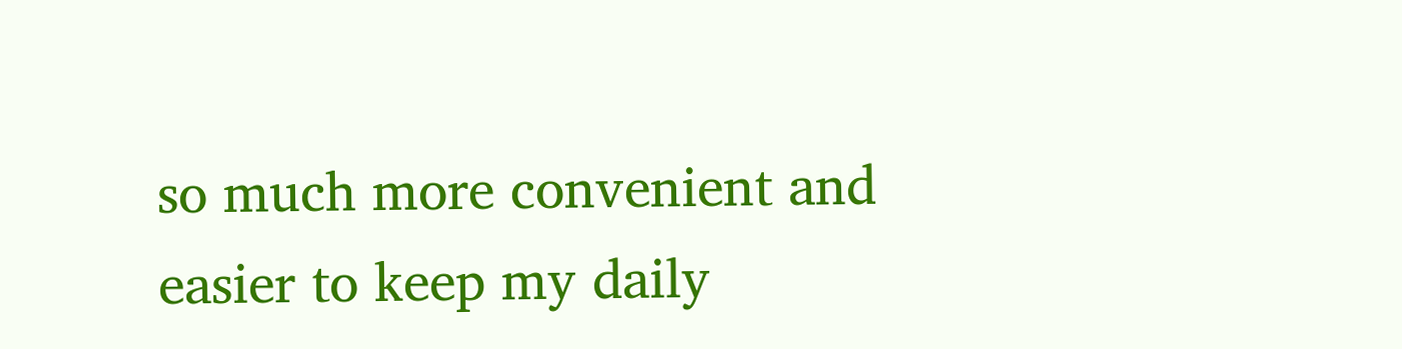so much more convenient and easier to keep my daily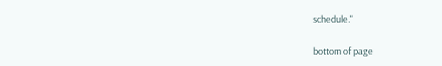schedule."

bottom of page